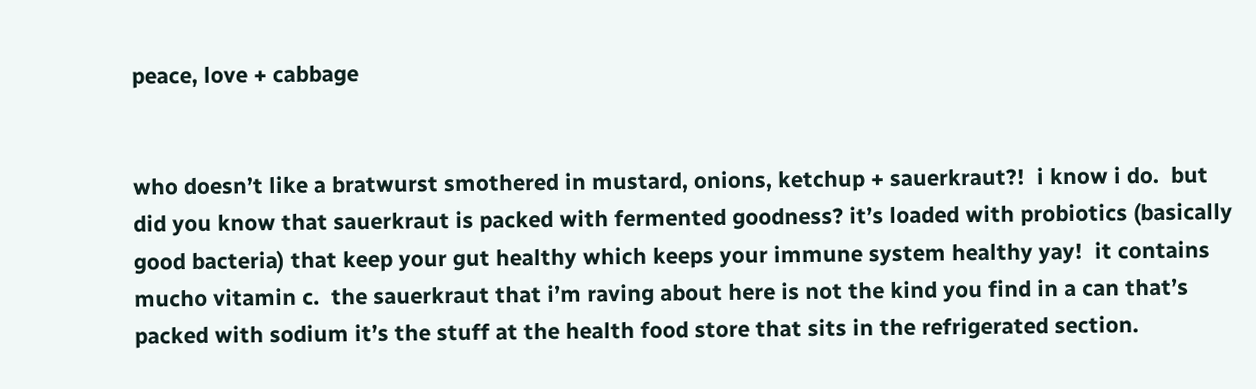peace, love + cabbage


who doesn’t like a bratwurst smothered in mustard, onions, ketchup + sauerkraut?!  i know i do.  but did you know that sauerkraut is packed with fermented goodness? it’s loaded with probiotics (basically good bacteria) that keep your gut healthy which keeps your immune system healthy yay!  it contains mucho vitamin c.  the sauerkraut that i’m raving about here is not the kind you find in a can that’s packed with sodium it’s the stuff at the health food store that sits in the refrigerated section.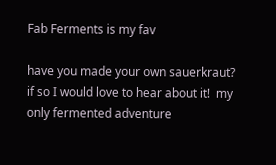Fab Ferments is my fav

have you made your own sauerkraut?  if so I would love to hear about it!  my only fermented adventure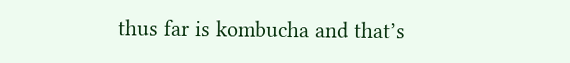thus far is kombucha and that’s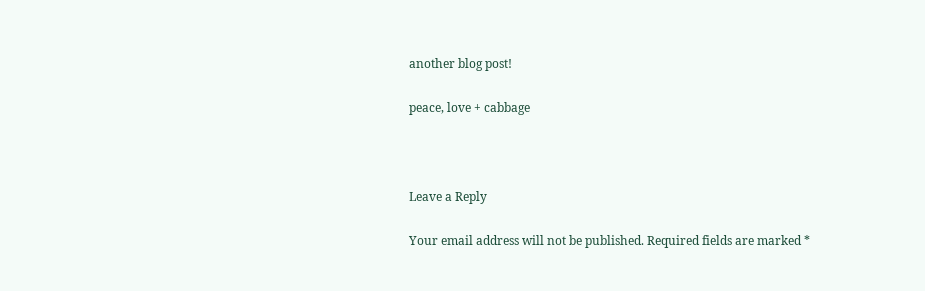another blog post!

peace, love + cabbage



Leave a Reply

Your email address will not be published. Required fields are marked *